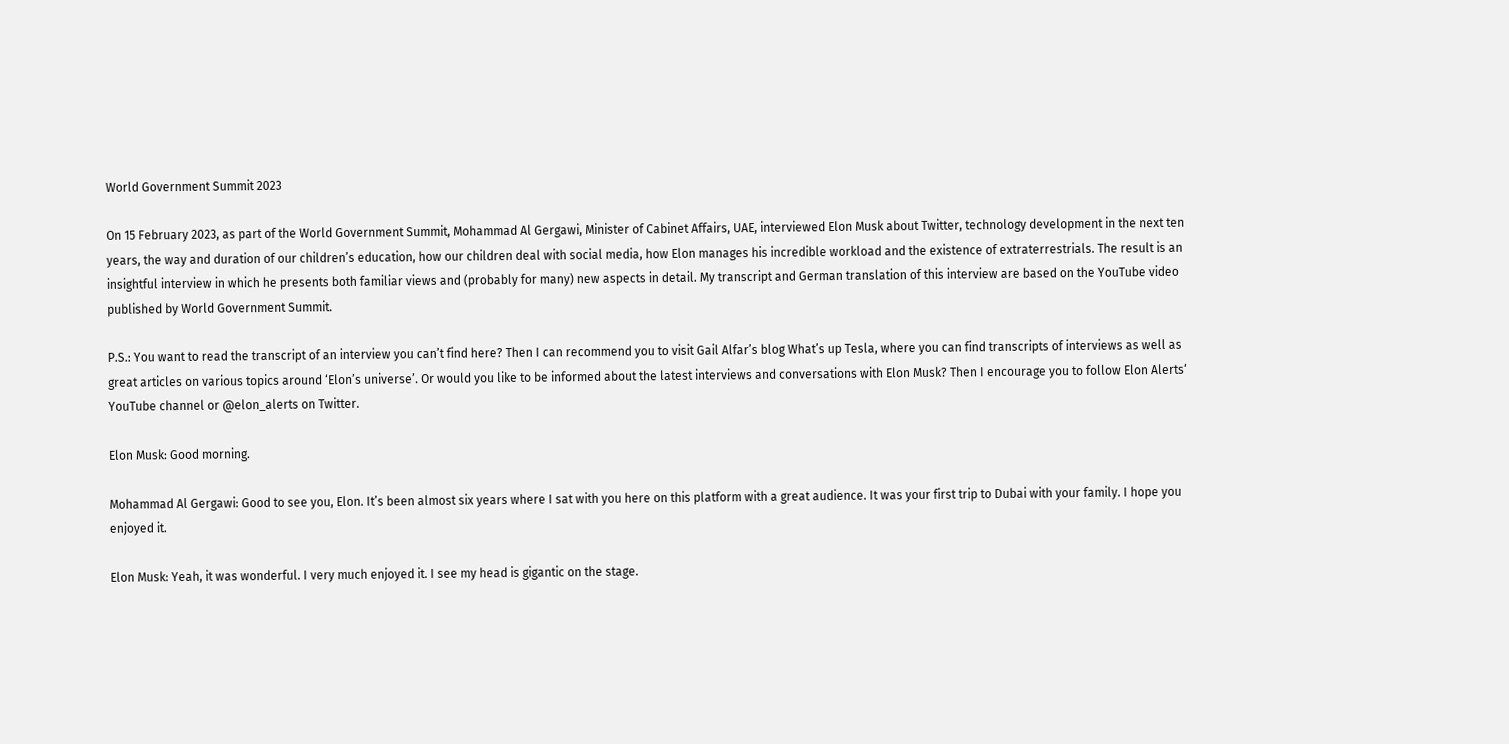World Government Summit 2023

On 15 February 2023, as part of the World Government Summit, Mohammad Al Gergawi, Minister of Cabinet Affairs, UAE, interviewed Elon Musk about Twitter, technology development in the next ten years, the way and duration of our children’s education, how our children deal with social media, how Elon manages his incredible workload and the existence of extraterrestrials. The result is an insightful interview in which he presents both familiar views and (probably for many) new aspects in detail. My transcript and German translation of this interview are based on the YouTube video published by World Government Summit.

P.S.: You want to read the transcript of an interview you can’t find here? Then I can recommend you to visit Gail Alfar’s blog What’s up Tesla, where you can find transcripts of interviews as well as great articles on various topics around ‘Elon’s universe’. Or would you like to be informed about the latest interviews and conversations with Elon Musk? Then I encourage you to follow Elon Alerts‘ YouTube channel or @elon_alerts on Twitter.

Elon Musk: Good morning.

Mohammad Al Gergawi: Good to see you, Elon. It’s been almost six years where I sat with you here on this platform with a great audience. It was your first trip to Dubai with your family. I hope you enjoyed it.

Elon Musk: Yeah, it was wonderful. I very much enjoyed it. I see my head is gigantic on the stage.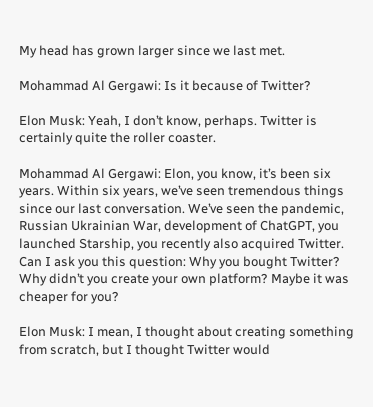My head has grown larger since we last met.

Mohammad Al Gergawi: Is it because of Twitter?

Elon Musk: Yeah, I don’t know, perhaps. Twitter is certainly quite the roller coaster.

Mohammad Al Gergawi: Elon, you know, it’s been six years. Within six years, we’ve seen tremendous things since our last conversation. We’ve seen the pandemic, Russian Ukrainian War, development of ChatGPT, you launched Starship, you recently also acquired Twitter. Can I ask you this question: Why you bought Twitter? Why didn’t you create your own platform? Maybe it was cheaper for you?

Elon Musk: I mean, I thought about creating something from scratch, but I thought Twitter would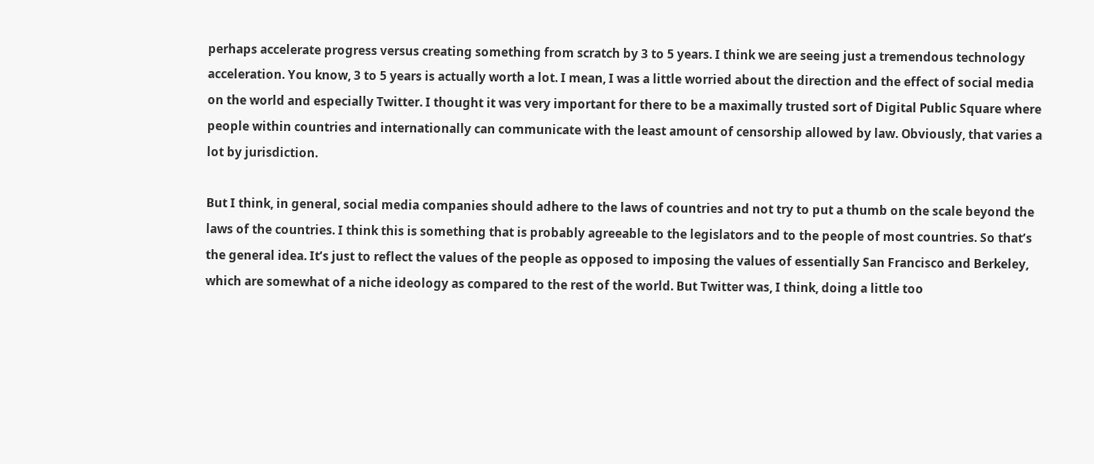perhaps accelerate progress versus creating something from scratch by 3 to 5 years. I think we are seeing just a tremendous technology acceleration. You know, 3 to 5 years is actually worth a lot. I mean, I was a little worried about the direction and the effect of social media on the world and especially Twitter. I thought it was very important for there to be a maximally trusted sort of Digital Public Square where people within countries and internationally can communicate with the least amount of censorship allowed by law. Obviously, that varies a lot by jurisdiction.

But I think, in general, social media companies should adhere to the laws of countries and not try to put a thumb on the scale beyond the laws of the countries. I think this is something that is probably agreeable to the legislators and to the people of most countries. So that’s the general idea. It’s just to reflect the values of the people as opposed to imposing the values of essentially San Francisco and Berkeley, which are somewhat of a niche ideology as compared to the rest of the world. But Twitter was, I think, doing a little too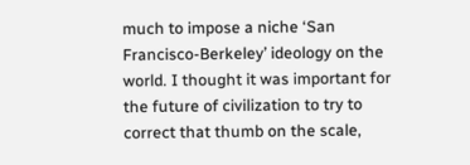much to impose a niche ‘San Francisco-Berkeley’ ideology on the world. I thought it was important for the future of civilization to try to correct that thumb on the scale,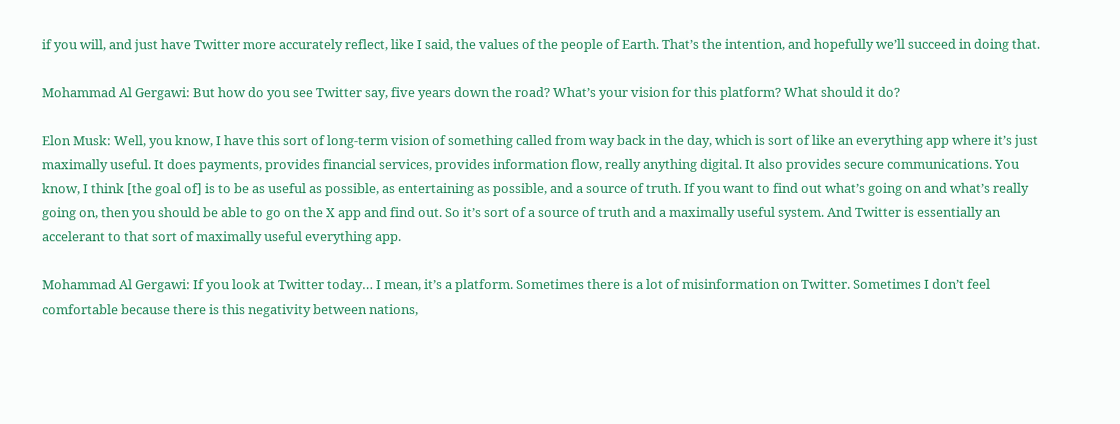if you will, and just have Twitter more accurately reflect, like I said, the values of the people of Earth. That’s the intention, and hopefully we’ll succeed in doing that.

Mohammad Al Gergawi: But how do you see Twitter say, five years down the road? What’s your vision for this platform? What should it do?

Elon Musk: Well, you know, I have this sort of long-term vision of something called from way back in the day, which is sort of like an everything app where it’s just maximally useful. It does payments, provides financial services, provides information flow, really anything digital. It also provides secure communications. You know, I think [the goal of] is to be as useful as possible, as entertaining as possible, and a source of truth. If you want to find out what’s going on and what’s really going on, then you should be able to go on the X app and find out. So it’s sort of a source of truth and a maximally useful system. And Twitter is essentially an accelerant to that sort of maximally useful everything app.

Mohammad Al Gergawi: If you look at Twitter today… I mean, it’s a platform. Sometimes there is a lot of misinformation on Twitter. Sometimes I don’t feel comfortable because there is this negativity between nations,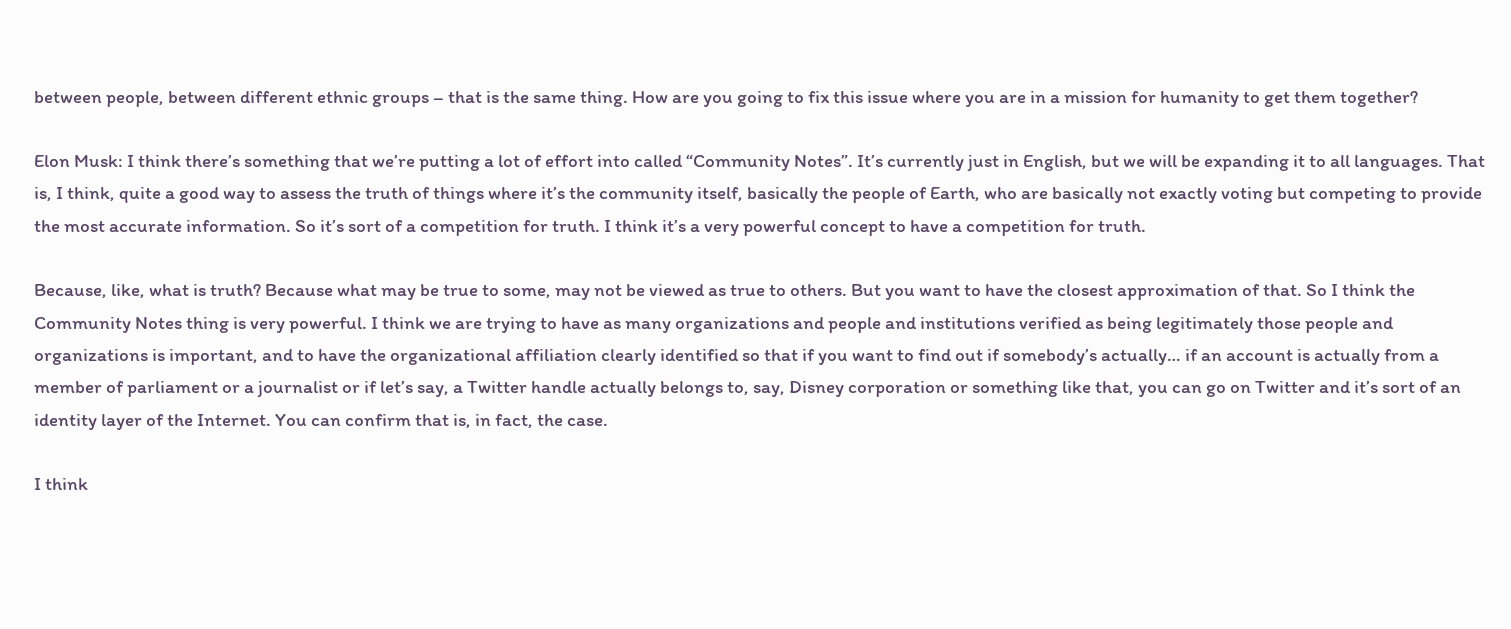between people, between different ethnic groups – that is the same thing. How are you going to fix this issue where you are in a mission for humanity to get them together?

Elon Musk: I think there’s something that we’re putting a lot of effort into called “Community Notes”. It’s currently just in English, but we will be expanding it to all languages. That is, I think, quite a good way to assess the truth of things where it’s the community itself, basically the people of Earth, who are basically not exactly voting but competing to provide the most accurate information. So it’s sort of a competition for truth. I think it’s a very powerful concept to have a competition for truth.

Because, like, what is truth? Because what may be true to some, may not be viewed as true to others. But you want to have the closest approximation of that. So I think the Community Notes thing is very powerful. I think we are trying to have as many organizations and people and institutions verified as being legitimately those people and organizations is important, and to have the organizational affiliation clearly identified so that if you want to find out if somebody’s actually… if an account is actually from a member of parliament or a journalist or if let’s say, a Twitter handle actually belongs to, say, Disney corporation or something like that, you can go on Twitter and it’s sort of an identity layer of the Internet. You can confirm that is, in fact, the case.

I think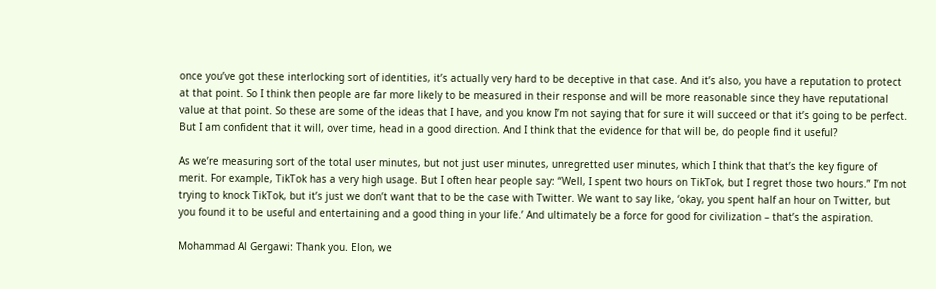once you’ve got these interlocking sort of identities, it’s actually very hard to be deceptive in that case. And it’s also, you have a reputation to protect at that point. So I think then people are far more likely to be measured in their response and will be more reasonable since they have reputational value at that point. So these are some of the ideas that I have, and you know I’m not saying that for sure it will succeed or that it’s going to be perfect. But I am confident that it will, over time, head in a good direction. And I think that the evidence for that will be, do people find it useful?

As we’re measuring sort of the total user minutes, but not just user minutes, unregretted user minutes, which I think that that’s the key figure of merit. For example, TikTok has a very high usage. But I often hear people say: “Well, I spent two hours on TikTok, but I regret those two hours.” I’m not trying to knock TikTok, but it’s just we don’t want that to be the case with Twitter. We want to say like, ‘okay, you spent half an hour on Twitter, but you found it to be useful and entertaining and a good thing in your life.’ And ultimately be a force for good for civilization – that’s the aspiration.

Mohammad Al Gergawi: Thank you. Elon, we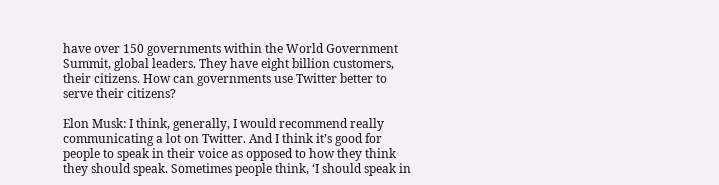have over 150 governments within the World Government Summit, global leaders. They have eight billion customers, their citizens. How can governments use Twitter better to serve their citizens?

Elon Musk: I think, generally, I would recommend really communicating a lot on Twitter. And I think it’s good for people to speak in their voice as opposed to how they think they should speak. Sometimes people think, ‘I should speak in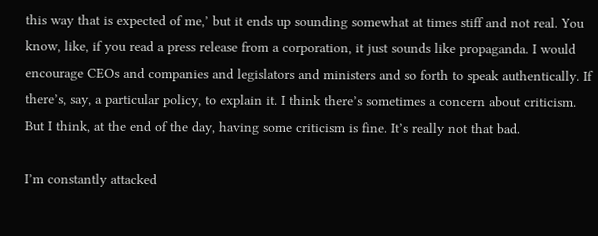this way that is expected of me,’ but it ends up sounding somewhat at times stiff and not real. You know, like, if you read a press release from a corporation, it just sounds like propaganda. I would encourage CEOs and companies and legislators and ministers and so forth to speak authentically. If there’s, say, a particular policy, to explain it. I think there’s sometimes a concern about criticism. But I think, at the end of the day, having some criticism is fine. It’s really not that bad.

I’m constantly attacked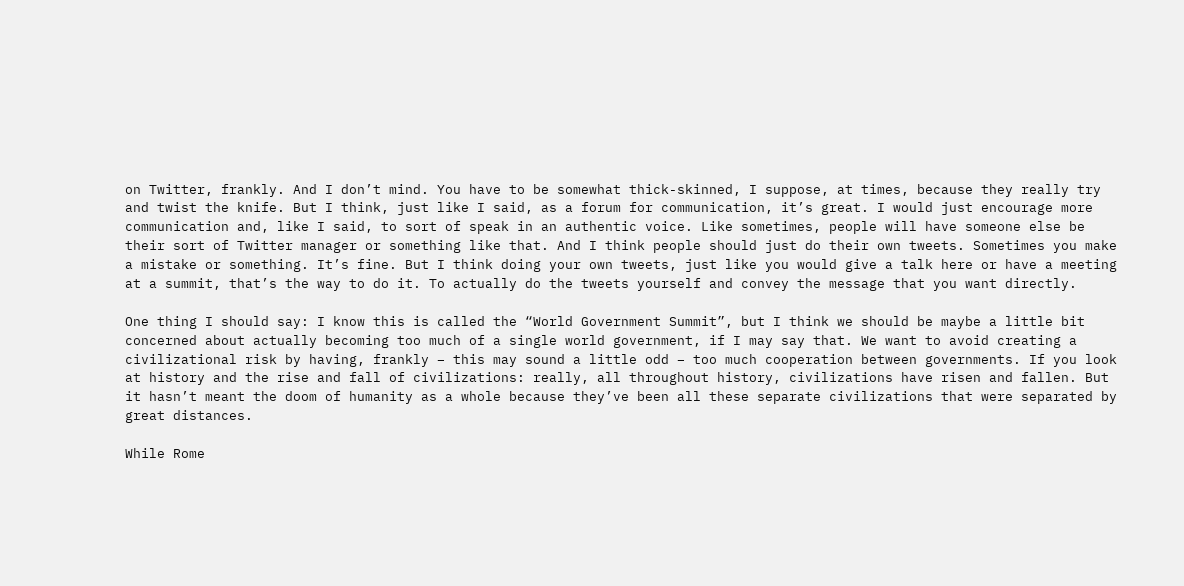on Twitter, frankly. And I don’t mind. You have to be somewhat thick-skinned, I suppose, at times, because they really try and twist the knife. But I think, just like I said, as a forum for communication, it’s great. I would just encourage more communication and, like I said, to sort of speak in an authentic voice. Like sometimes, people will have someone else be their sort of Twitter manager or something like that. And I think people should just do their own tweets. Sometimes you make a mistake or something. It’s fine. But I think doing your own tweets, just like you would give a talk here or have a meeting at a summit, that’s the way to do it. To actually do the tweets yourself and convey the message that you want directly.

One thing I should say: I know this is called the “World Government Summit”, but I think we should be maybe a little bit concerned about actually becoming too much of a single world government, if I may say that. We want to avoid creating a civilizational risk by having, frankly – this may sound a little odd – too much cooperation between governments. If you look at history and the rise and fall of civilizations: really, all throughout history, civilizations have risen and fallen. But it hasn’t meant the doom of humanity as a whole because they’ve been all these separate civilizations that were separated by great distances.

While Rome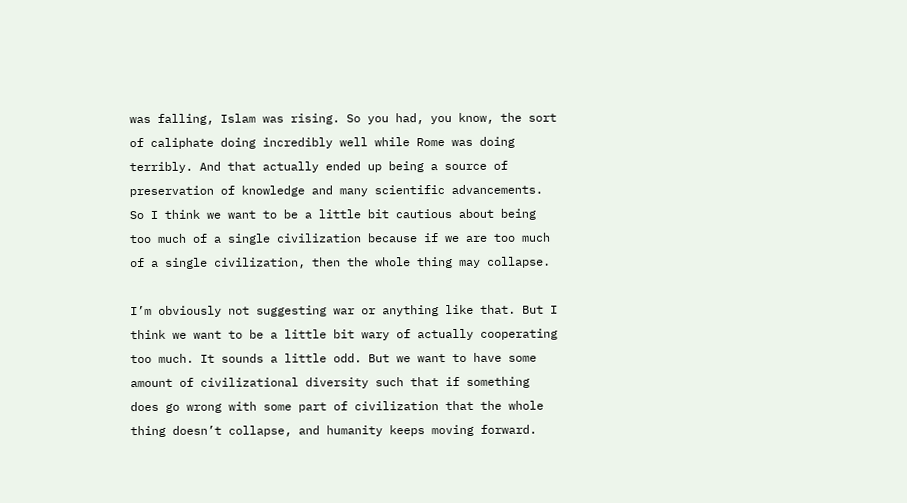was falling, Islam was rising. So you had, you know, the sort of caliphate doing incredibly well while Rome was doing terribly. And that actually ended up being a source of preservation of knowledge and many scientific advancements. So I think we want to be a little bit cautious about being too much of a single civilization because if we are too much of a single civilization, then the whole thing may collapse.

I’m obviously not suggesting war or anything like that. But I think we want to be a little bit wary of actually cooperating too much. It sounds a little odd. But we want to have some amount of civilizational diversity such that if something does go wrong with some part of civilization that the whole thing doesn’t collapse, and humanity keeps moving forward.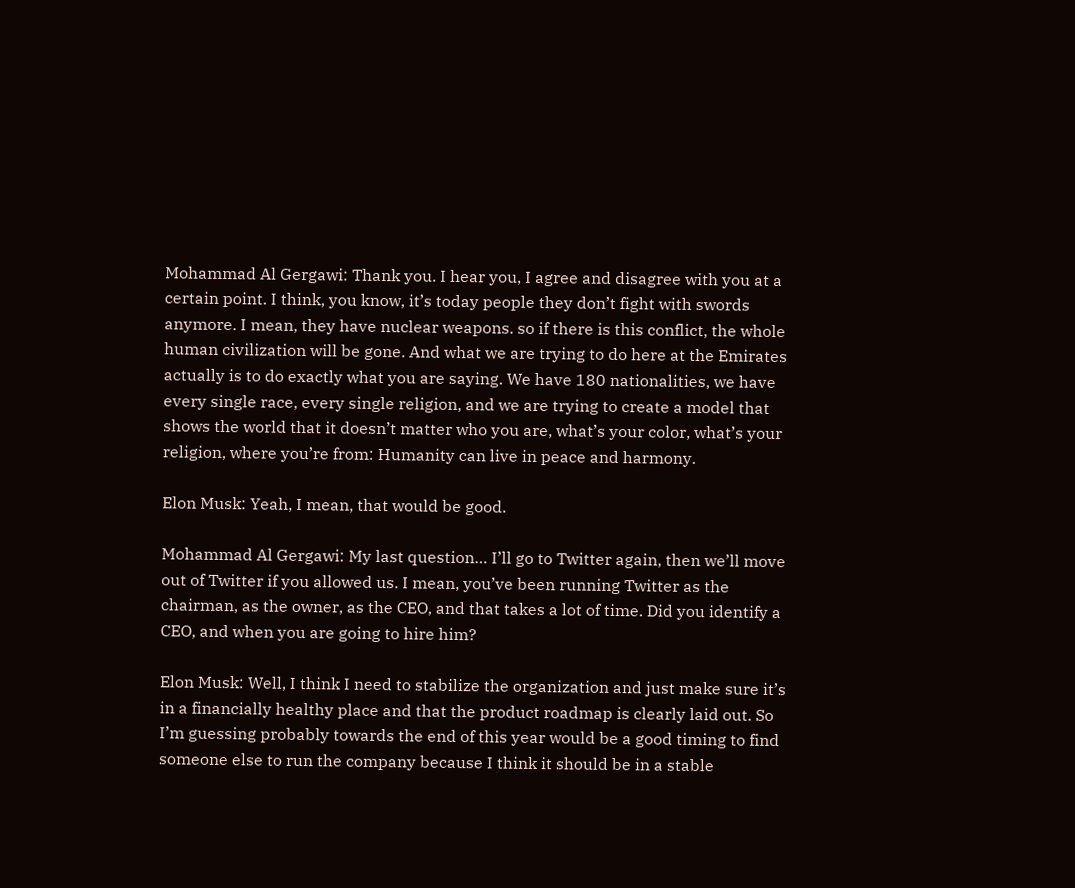Mohammad Al Gergawi: Thank you. I hear you, I agree and disagree with you at a certain point. I think, you know, it’s today people they don’t fight with swords anymore. I mean, they have nuclear weapons. so if there is this conflict, the whole human civilization will be gone. And what we are trying to do here at the Emirates actually is to do exactly what you are saying. We have 180 nationalities, we have every single race, every single religion, and we are trying to create a model that shows the world that it doesn’t matter who you are, what’s your color, what’s your religion, where you’re from: Humanity can live in peace and harmony.

Elon Musk: Yeah, I mean, that would be good.

Mohammad Al Gergawi: My last question… I’ll go to Twitter again, then we’ll move out of Twitter if you allowed us. I mean, you’ve been running Twitter as the chairman, as the owner, as the CEO, and that takes a lot of time. Did you identify a CEO, and when you are going to hire him?

Elon Musk: Well, I think I need to stabilize the organization and just make sure it’s in a financially healthy place and that the product roadmap is clearly laid out. So I’m guessing probably towards the end of this year would be a good timing to find someone else to run the company because I think it should be in a stable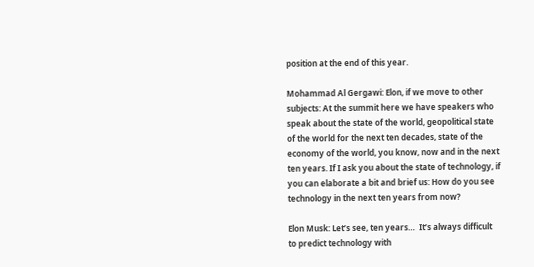position at the end of this year.

Mohammad Al Gergawi: Elon, if we move to other subjects: At the summit here we have speakers who speak about the state of the world, geopolitical state of the world for the next ten decades, state of the economy of the world, you know, now and in the next ten years. If I ask you about the state of technology, if you can elaborate a bit and brief us: How do you see technology in the next ten years from now?

Elon Musk: Let’s see, ten years…  It’s always difficult to predict technology with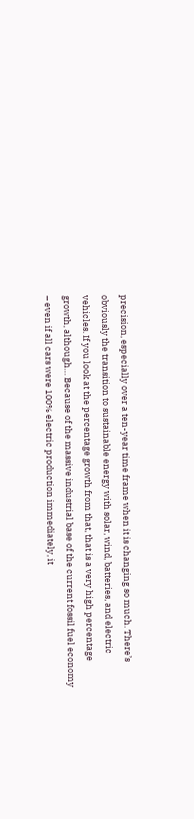precision, especially over a ten-year time frame when it is changing so much. There’s obviously the transition to sustainable energy with solar, wind, batteries, and electric vehicles. If you look at the percentage growth from that, that is a very high percentage growth, although… Because of the massive industrial base of the current fossil fuel economy – even if all cars were 100% electric production immediately, it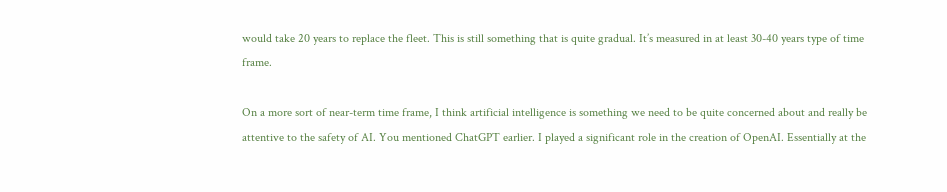would take 20 years to replace the fleet. This is still something that is quite gradual. It’s measured in at least 30-40 years type of time frame.

On a more sort of near-term time frame, I think artificial intelligence is something we need to be quite concerned about and really be attentive to the safety of AI. You mentioned ChatGPT earlier. I played a significant role in the creation of OpenAI. Essentially at the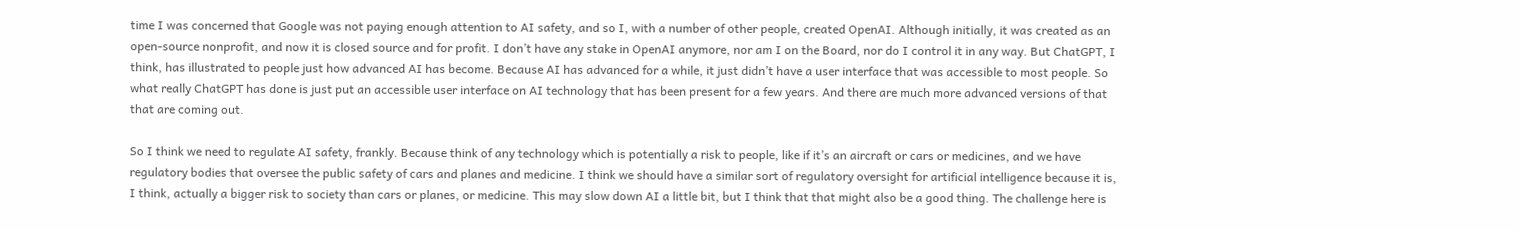time I was concerned that Google was not paying enough attention to AI safety, and so I, with a number of other people, created OpenAI. Although initially, it was created as an open-source nonprofit, and now it is closed source and for profit. I don’t have any stake in OpenAI anymore, nor am I on the Board, nor do I control it in any way. But ChatGPT, I think, has illustrated to people just how advanced AI has become. Because AI has advanced for a while, it just didn’t have a user interface that was accessible to most people. So what really ChatGPT has done is just put an accessible user interface on AI technology that has been present for a few years. And there are much more advanced versions of that that are coming out.

So I think we need to regulate AI safety, frankly. Because think of any technology which is potentially a risk to people, like if it’s an aircraft or cars or medicines, and we have regulatory bodies that oversee the public safety of cars and planes and medicine. I think we should have a similar sort of regulatory oversight for artificial intelligence because it is, I think, actually a bigger risk to society than cars or planes, or medicine. This may slow down AI a little bit, but I think that that might also be a good thing. The challenge here is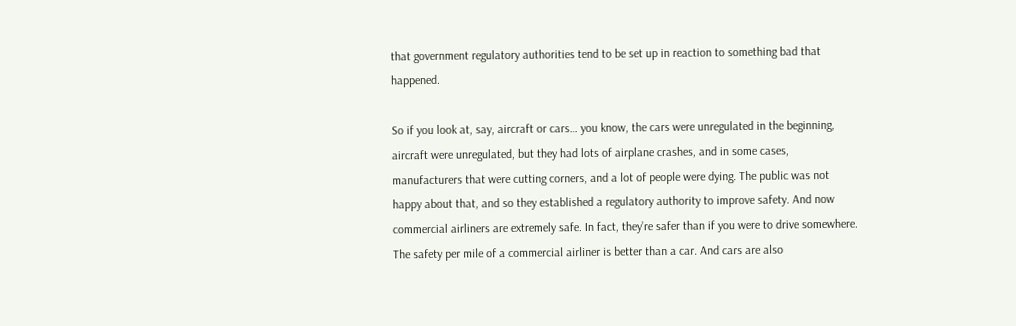that government regulatory authorities tend to be set up in reaction to something bad that happened.

So if you look at, say, aircraft or cars… you know, the cars were unregulated in the beginning, aircraft were unregulated, but they had lots of airplane crashes, and in some cases, manufacturers that were cutting corners, and a lot of people were dying. The public was not happy about that, and so they established a regulatory authority to improve safety. And now commercial airliners are extremely safe. In fact, they’re safer than if you were to drive somewhere. The safety per mile of a commercial airliner is better than a car. And cars are also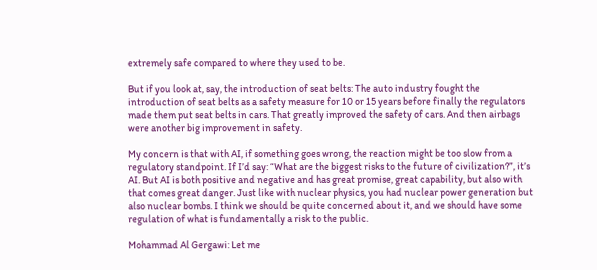extremely safe compared to where they used to be.

But if you look at, say, the introduction of seat belts: The auto industry fought the introduction of seat belts as a safety measure for 10 or 15 years before finally the regulators made them put seat belts in cars. That greatly improved the safety of cars. And then airbags were another big improvement in safety.

My concern is that with AI, if something goes wrong, the reaction might be too slow from a regulatory standpoint. If I’d say: “What are the biggest risks to the future of civilization?”, it’s AI. But AI is both positive and negative and has great promise, great capability, but also with that comes great danger. Just like with nuclear physics, you had nuclear power generation but also nuclear bombs. I think we should be quite concerned about it, and we should have some regulation of what is fundamentally a risk to the public.

Mohammad Al Gergawi: Let me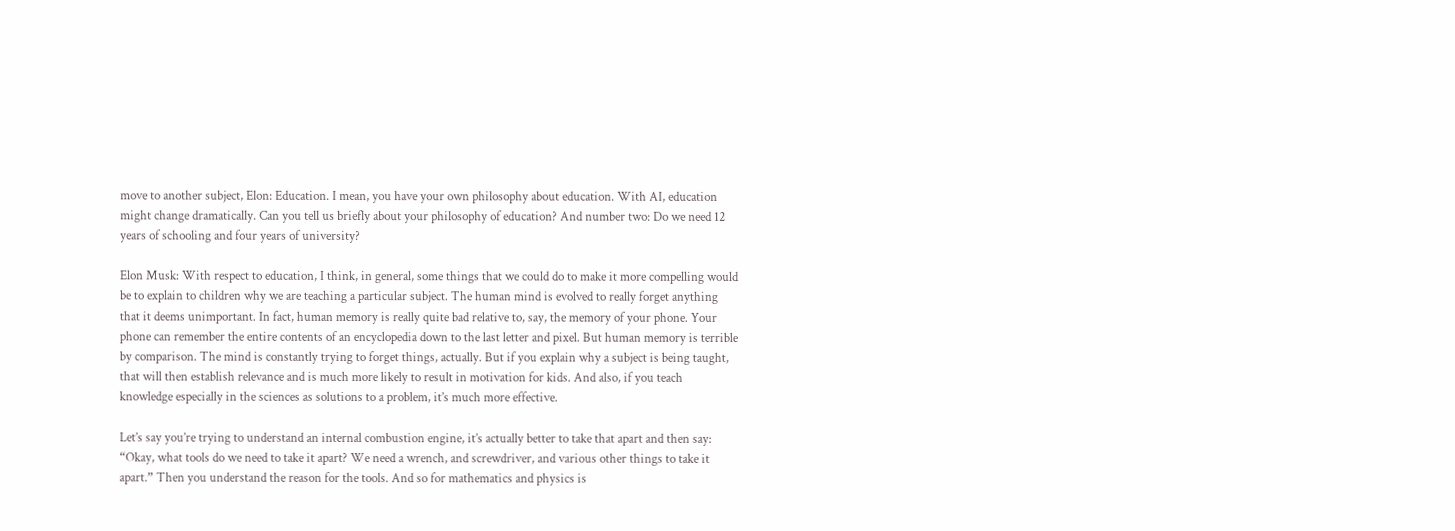move to another subject, Elon: Education. I mean, you have your own philosophy about education. With AI, education might change dramatically. Can you tell us briefly about your philosophy of education? And number two: Do we need 12 years of schooling and four years of university?

Elon Musk: With respect to education, I think, in general, some things that we could do to make it more compelling would be to explain to children why we are teaching a particular subject. The human mind is evolved to really forget anything that it deems unimportant. In fact, human memory is really quite bad relative to, say, the memory of your phone. Your phone can remember the entire contents of an encyclopedia down to the last letter and pixel. But human memory is terrible by comparison. The mind is constantly trying to forget things, actually. But if you explain why a subject is being taught, that will then establish relevance and is much more likely to result in motivation for kids. And also, if you teach knowledge especially in the sciences as solutions to a problem, it’s much more effective.

Let’s say you’re trying to understand an internal combustion engine, it’s actually better to take that apart and then say: “Okay, what tools do we need to take it apart? We need a wrench, and screwdriver, and various other things to take it apart.” Then you understand the reason for the tools. And so for mathematics and physics is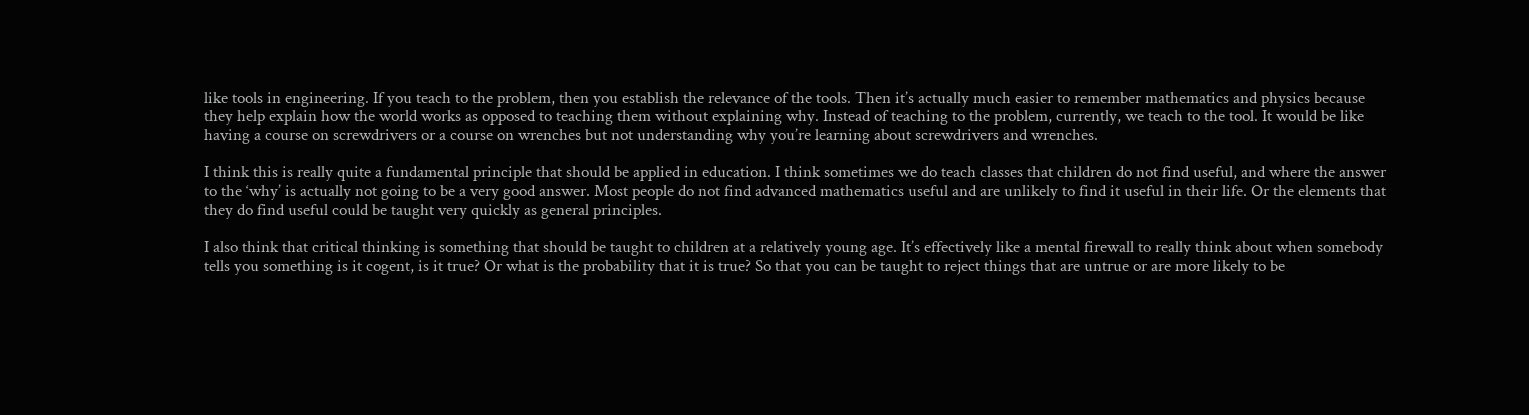like tools in engineering. If you teach to the problem, then you establish the relevance of the tools. Then it’s actually much easier to remember mathematics and physics because they help explain how the world works as opposed to teaching them without explaining why. Instead of teaching to the problem, currently, we teach to the tool. It would be like having a course on screwdrivers or a course on wrenches but not understanding why you’re learning about screwdrivers and wrenches.

I think this is really quite a fundamental principle that should be applied in education. I think sometimes we do teach classes that children do not find useful, and where the answer to the ‘why’ is actually not going to be a very good answer. Most people do not find advanced mathematics useful and are unlikely to find it useful in their life. Or the elements that they do find useful could be taught very quickly as general principles.

I also think that critical thinking is something that should be taught to children at a relatively young age. It’s effectively like a mental firewall to really think about when somebody tells you something is it cogent, is it true? Or what is the probability that it is true? So that you can be taught to reject things that are untrue or are more likely to be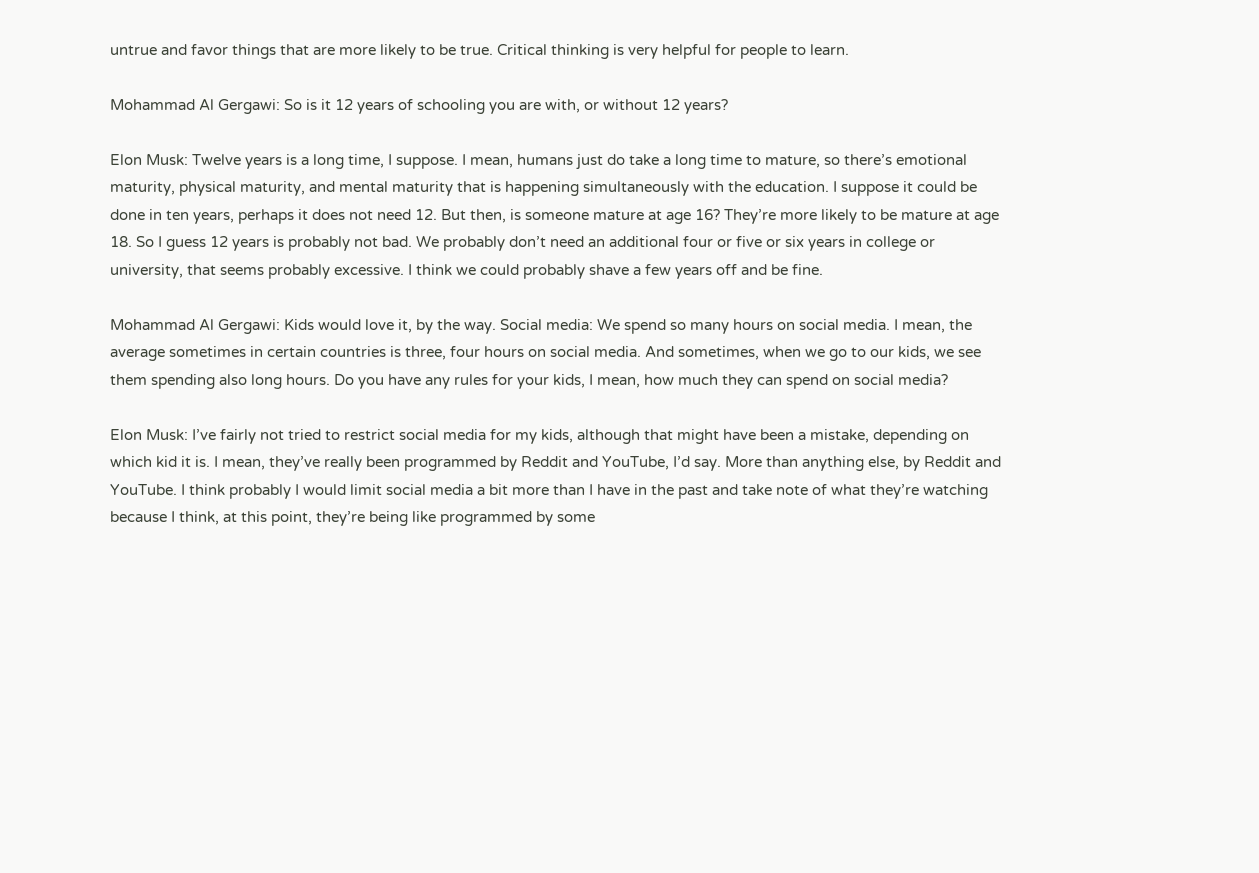untrue and favor things that are more likely to be true. Critical thinking is very helpful for people to learn.

Mohammad Al Gergawi: So is it 12 years of schooling you are with, or without 12 years?

Elon Musk: Twelve years is a long time, I suppose. I mean, humans just do take a long time to mature, so there’s emotional maturity, physical maturity, and mental maturity that is happening simultaneously with the education. I suppose it could be done in ten years, perhaps it does not need 12. But then, is someone mature at age 16? They’re more likely to be mature at age 18. So I guess 12 years is probably not bad. We probably don’t need an additional four or five or six years in college or university, that seems probably excessive. I think we could probably shave a few years off and be fine.

Mohammad Al Gergawi: Kids would love it, by the way. Social media: We spend so many hours on social media. I mean, the average sometimes in certain countries is three, four hours on social media. And sometimes, when we go to our kids, we see them spending also long hours. Do you have any rules for your kids, I mean, how much they can spend on social media?

Elon Musk: I’ve fairly not tried to restrict social media for my kids, although that might have been a mistake, depending on which kid it is. I mean, they’ve really been programmed by Reddit and YouTube, I’d say. More than anything else, by Reddit and YouTube. I think probably I would limit social media a bit more than I have in the past and take note of what they’re watching because I think, at this point, they’re being like programmed by some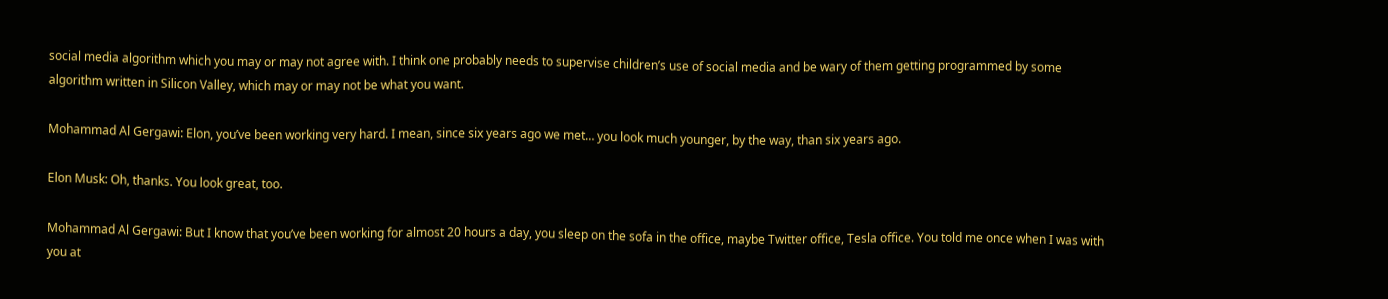social media algorithm which you may or may not agree with. I think one probably needs to supervise children’s use of social media and be wary of them getting programmed by some algorithm written in Silicon Valley, which may or may not be what you want.

Mohammad Al Gergawi: Elon, you’ve been working very hard. I mean, since six years ago we met… you look much younger, by the way, than six years ago.

Elon Musk: Oh, thanks. You look great, too.

Mohammad Al Gergawi: But I know that you’ve been working for almost 20 hours a day, you sleep on the sofa in the office, maybe Twitter office, Tesla office. You told me once when I was with you at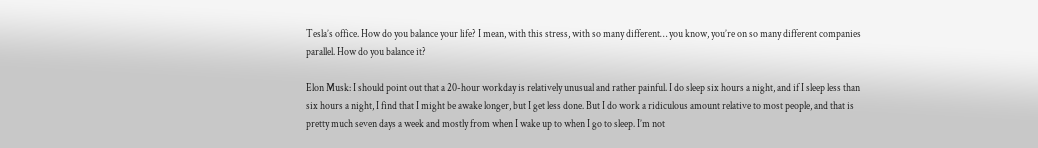Tesla’s office. How do you balance your life? I mean, with this stress, with so many different… you know, you’re on so many different companies parallel. How do you balance it?

Elon Musk: I should point out that a 20-hour workday is relatively unusual and rather painful. I do sleep six hours a night, and if I sleep less than six hours a night, I find that I might be awake longer, but I get less done. But I do work a ridiculous amount relative to most people, and that is pretty much seven days a week and mostly from when I wake up to when I go to sleep. I’m not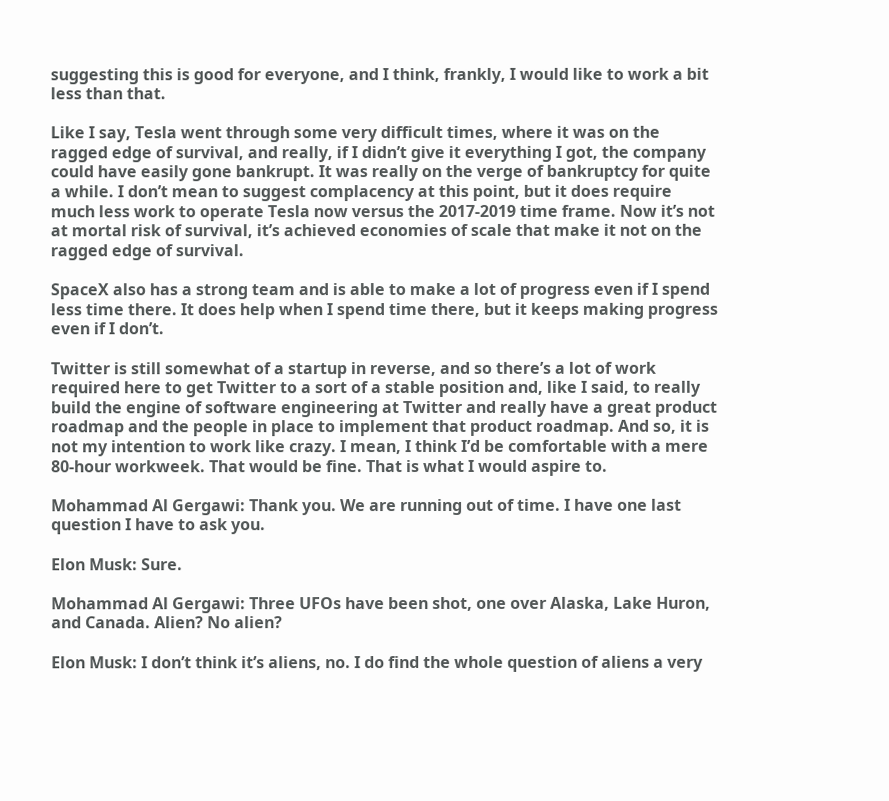suggesting this is good for everyone, and I think, frankly, I would like to work a bit less than that.

Like I say, Tesla went through some very difficult times, where it was on the ragged edge of survival, and really, if I didn’t give it everything I got, the company could have easily gone bankrupt. It was really on the verge of bankruptcy for quite a while. I don’t mean to suggest complacency at this point, but it does require much less work to operate Tesla now versus the 2017-2019 time frame. Now it’s not at mortal risk of survival, it’s achieved economies of scale that make it not on the ragged edge of survival.

SpaceX also has a strong team and is able to make a lot of progress even if I spend less time there. It does help when I spend time there, but it keeps making progress even if I don’t.

Twitter is still somewhat of a startup in reverse, and so there’s a lot of work required here to get Twitter to a sort of a stable position and, like I said, to really build the engine of software engineering at Twitter and really have a great product roadmap and the people in place to implement that product roadmap. And so, it is not my intention to work like crazy. I mean, I think I’d be comfortable with a mere 80-hour workweek. That would be fine. That is what I would aspire to.

Mohammad Al Gergawi: Thank you. We are running out of time. I have one last question I have to ask you.

Elon Musk: Sure.

Mohammad Al Gergawi: Three UFOs have been shot, one over Alaska, Lake Huron, and Canada. Alien? No alien?

Elon Musk: I don’t think it’s aliens, no. I do find the whole question of aliens a very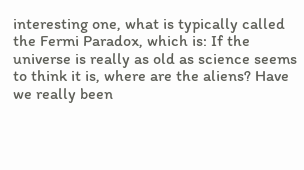interesting one, what is typically called the Fermi Paradox, which is: If the universe is really as old as science seems to think it is, where are the aliens? Have we really been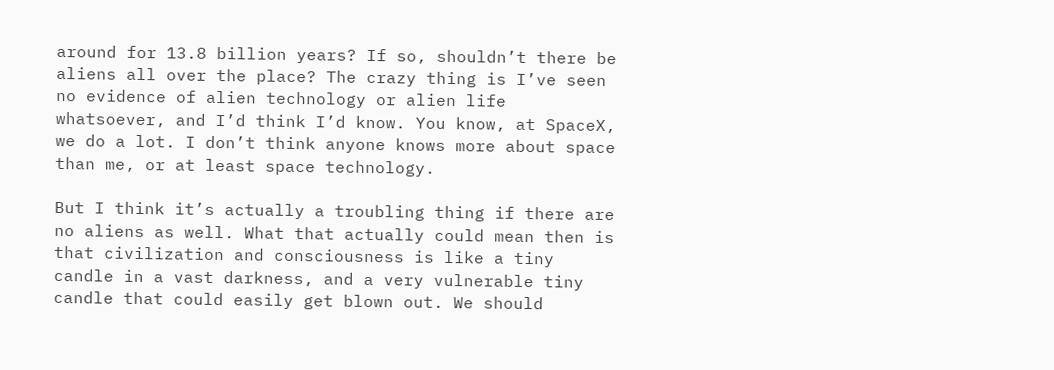around for 13.8 billion years? If so, shouldn’t there be aliens all over the place? The crazy thing is I’ve seen no evidence of alien technology or alien life whatsoever, and I’d think I’d know. You know, at SpaceX, we do a lot. I don’t think anyone knows more about space than me, or at least space technology.

But I think it’s actually a troubling thing if there are no aliens as well. What that actually could mean then is that civilization and consciousness is like a tiny candle in a vast darkness, and a very vulnerable tiny candle that could easily get blown out. We should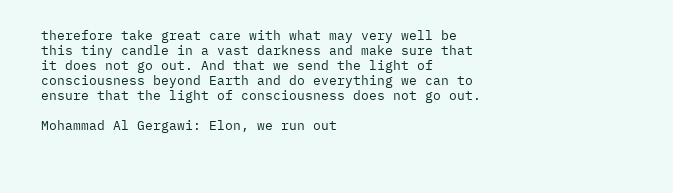therefore take great care with what may very well be this tiny candle in a vast darkness and make sure that it does not go out. And that we send the light of consciousness beyond Earth and do everything we can to ensure that the light of consciousness does not go out.

Mohammad Al Gergawi: Elon, we run out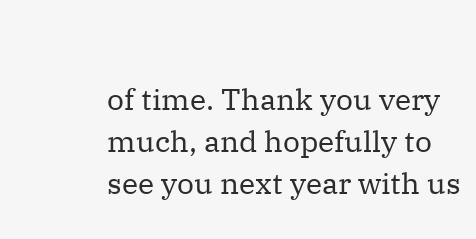of time. Thank you very much, and hopefully to see you next year with us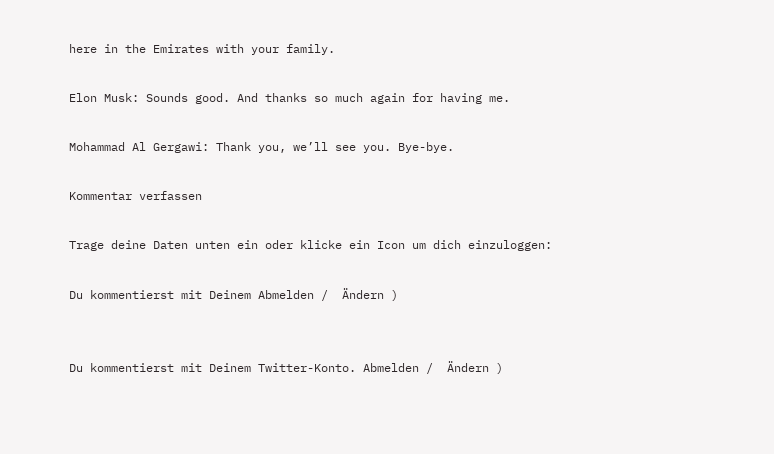here in the Emirates with your family.

Elon Musk: Sounds good. And thanks so much again for having me.

Mohammad Al Gergawi: Thank you, we’ll see you. Bye-bye.

Kommentar verfassen

Trage deine Daten unten ein oder klicke ein Icon um dich einzuloggen:

Du kommentierst mit Deinem Abmelden /  Ändern )


Du kommentierst mit Deinem Twitter-Konto. Abmelden /  Ändern )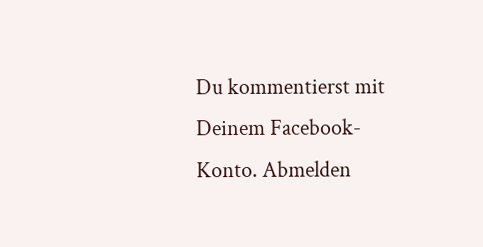Du kommentierst mit Deinem Facebook-Konto. Abmelden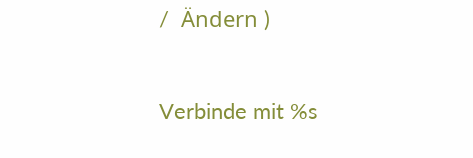/  Ändern )

Verbinde mit %s